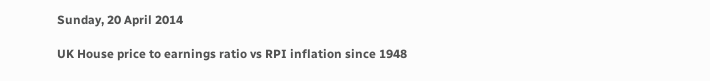Sunday, 20 April 2014

UK House price to earnings ratio vs RPI inflation since 1948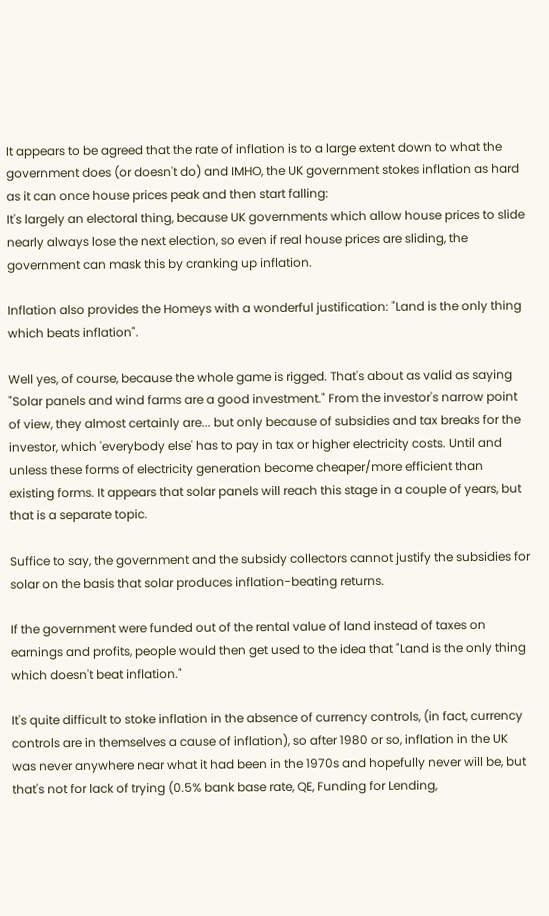It appears to be agreed that the rate of inflation is to a large extent down to what the government does (or doesn't do) and IMHO, the UK government stokes inflation as hard as it can once house prices peak and then start falling:
It's largely an electoral thing, because UK governments which allow house prices to slide nearly always lose the next election, so even if real house prices are sliding, the government can mask this by cranking up inflation.

Inflation also provides the Homeys with a wonderful justification: "Land is the only thing which beats inflation".

Well yes, of course, because the whole game is rigged. That's about as valid as saying "Solar panels and wind farms are a good investment." From the investor's narrow point of view, they almost certainly are... but only because of subsidies and tax breaks for the investor, which 'everybody else' has to pay in tax or higher electricity costs. Until and unless these forms of electricity generation become cheaper/more efficient than existing forms. It appears that solar panels will reach this stage in a couple of years, but that is a separate topic.

Suffice to say, the government and the subsidy collectors cannot justify the subsidies for solar on the basis that solar produces inflation-beating returns.

If the government were funded out of the rental value of land instead of taxes on earnings and profits, people would then get used to the idea that "Land is the only thing which doesn't beat inflation."

It's quite difficult to stoke inflation in the absence of currency controls, (in fact, currency controls are in themselves a cause of inflation), so after 1980 or so, inflation in the UK was never anywhere near what it had been in the 1970s and hopefully never will be, but that's not for lack of trying (0.5% bank base rate, QE, Funding for Lending,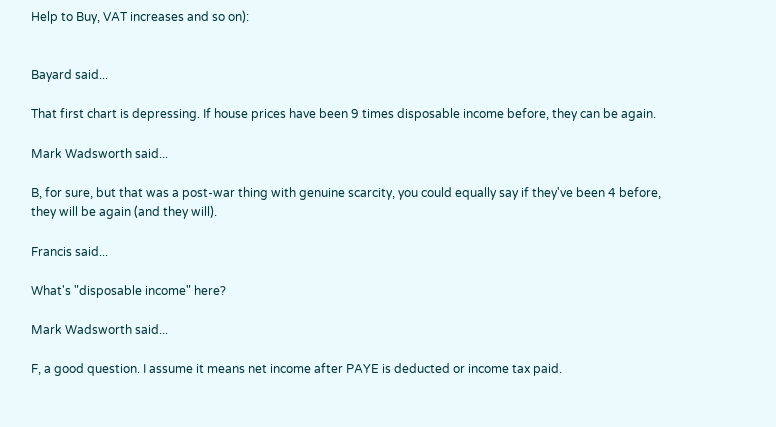Help to Buy, VAT increases and so on):


Bayard said...

That first chart is depressing. If house prices have been 9 times disposable income before, they can be again.

Mark Wadsworth said...

B, for sure, but that was a post-war thing with genuine scarcity, you could equally say if they've been 4 before, they will be again (and they will).

Francis said...

What's "disposable income" here?

Mark Wadsworth said...

F, a good question. I assume it means net income after PAYE is deducted or income tax paid.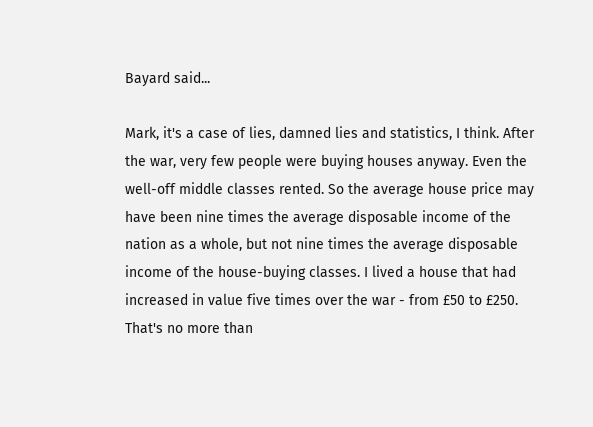Bayard said...

Mark, it's a case of lies, damned lies and statistics, I think. After the war, very few people were buying houses anyway. Even the well-off middle classes rented. So the average house price may have been nine times the average disposable income of the nation as a whole, but not nine times the average disposable income of the house-buying classes. I lived a house that had increased in value five times over the war - from £50 to £250. That's no more than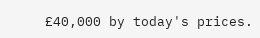£40,000 by today's prices.